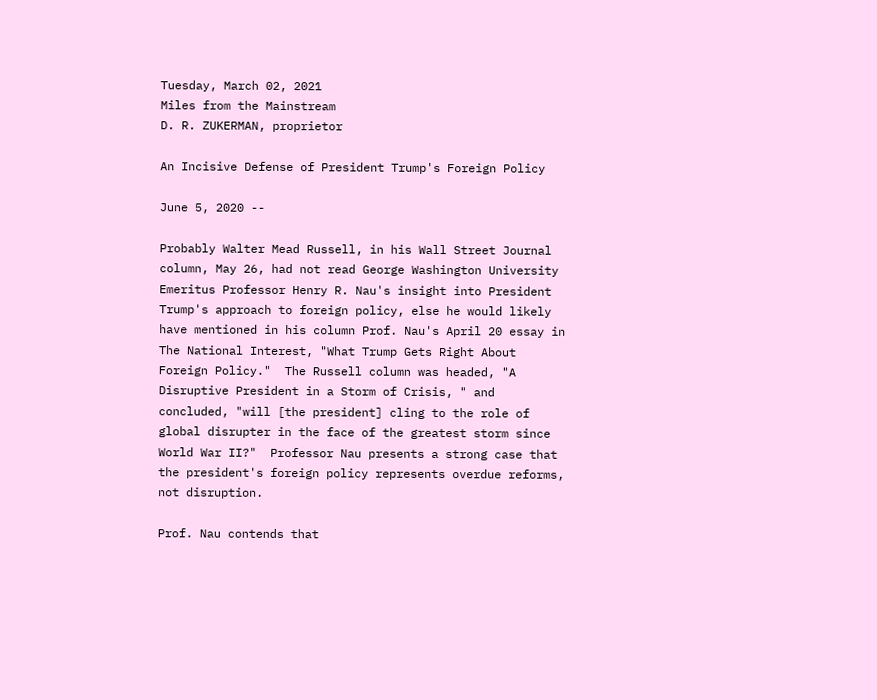Tuesday, March 02, 2021
Miles from the Mainstream
D. R. ZUKERMAN, proprietor

An Incisive Defense of President Trump's Foreign Policy

June 5, 2020 --

Probably Walter Mead Russell, in his Wall Street Journal column, May 26, had not read George Washington University Emeritus Professor Henry R. Nau's insight into President Trump's approach to foreign policy, else he would likely have mentioned in his column Prof. Nau's April 20 essay in The National Interest, "What Trump Gets Right About Foreign Policy."  The Russell column was headed, "A Disruptive President in a Storm of Crisis, " and concluded, "will [the president] cling to the role of global disrupter in the face of the greatest storm since World War II?"  Professor Nau presents a strong case that the president's foreign policy represents overdue reforms, not disruption.

Prof. Nau contends that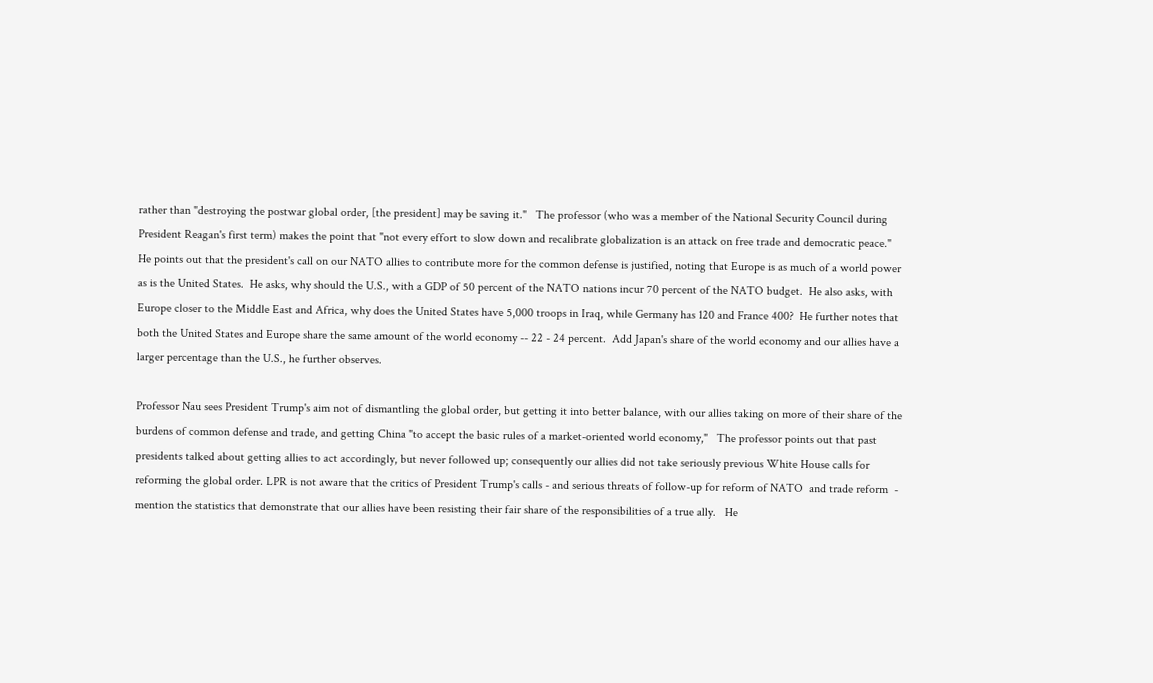rather than "destroying the postwar global order, [the president] may be saving it."   The professor (who was a member of the National Security Council during President Reagan's first term) makes the point that "not every effort to slow down and recalibrate globalization is an attack on free trade and democratic peace."  He points out that the president's call on our NATO allies to contribute more for the common defense is justified, noting that Europe is as much of a world power as is the United States.  He asks, why should the U.S., with a GDP of 50 percent of the NATO nations incur 70 percent of the NATO budget.  He also asks, with Europe closer to the Middle East and Africa, why does the United States have 5,000 troops in Iraq, while Germany has 120 and France 400?  He further notes that both the United States and Europe share the same amount of the world economy -- 22 - 24 percent.  Add Japan's share of the world economy and our allies have a larger percentage than the U.S., he further observes.

Professor Nau sees President Trump's aim not of dismantling the global order, but getting it into better balance, with our allies taking on more of their share of the burdens of common defense and trade, and getting China "to accept the basic rules of a market-oriented world economy,"   The professor points out that past presidents talked about getting allies to act accordingly, but never followed up; consequently our allies did not take seriously previous White House calls for reforming the global order. LPR is not aware that the critics of President Trump's calls - and serious threats of follow-up for reform of NATO  and trade reform  - mention the statistics that demonstrate that our allies have been resisting their fair share of the responsibilities of a true ally.   He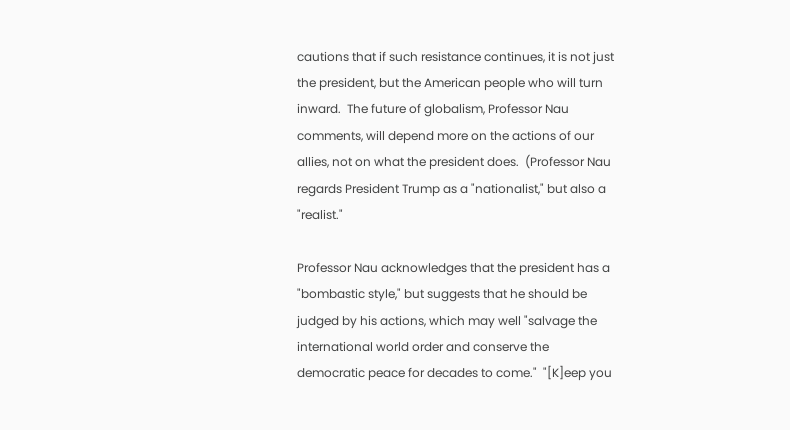cautions that if such resistance continues, it is not just the president, but the American people who will turn inward.  The future of globalism, Professor Nau comments, will depend more on the actions of our allies, not on what the president does.  (Professor Nau regards President Trump as a "nationalist," but also a "realist."

Professor Nau acknowledges that the president has a "bombastic style," but suggests that he should be judged by his actions, which may well "salvage the international world order and conserve the democratic peace for decades to come."  "[K]eep you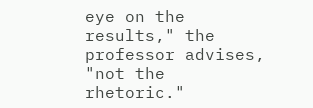eye on the results," the professor advises, "not the rhetoric."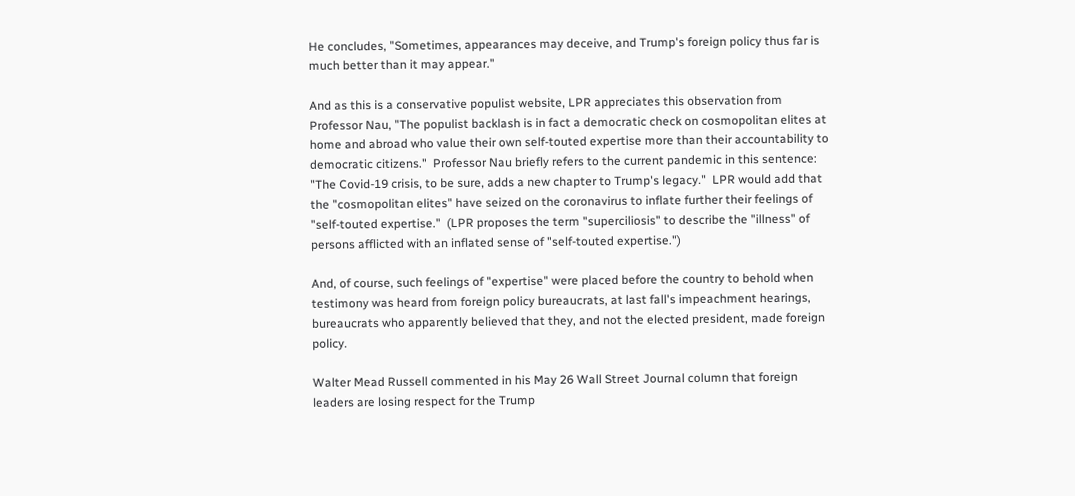He concludes, "Sometimes, appearances may deceive, and Trump's foreign policy thus far is much better than it may appear."

And as this is a conservative populist website, LPR appreciates this observation from Professor Nau, "The populist backlash is in fact a democratic check on cosmopolitan elites at home and abroad who value their own self-touted expertise more than their accountability to democratic citizens."  Professor Nau briefly refers to the current pandemic in this sentence:  "The Covid-19 crisis, to be sure, adds a new chapter to Trump's legacy."  LPR would add that the "cosmopolitan elites" have seized on the coronavirus to inflate further their feelings of "self-touted expertise."  (LPR proposes the term "superciliosis" to describe the "illness" of persons afflicted with an inflated sense of "self-touted expertise.")

And, of course, such feelings of "expertise" were placed before the country to behold when testimony was heard from foreign policy bureaucrats, at last fall's impeachment hearings, bureaucrats who apparently believed that they, and not the elected president, made foreign policy.

Walter Mead Russell commented in his May 26 Wall Street Journal column that foreign leaders are losing respect for the Trump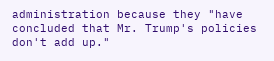administration because they "have concluded that Mr. Trump's policies don't add up."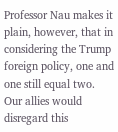Professor Nau makes it plain, however, that in considering the Trump foreign policy, one and one still equal two.  Our allies would  disregard this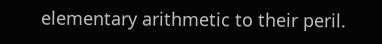elementary arithmetic to their peril.